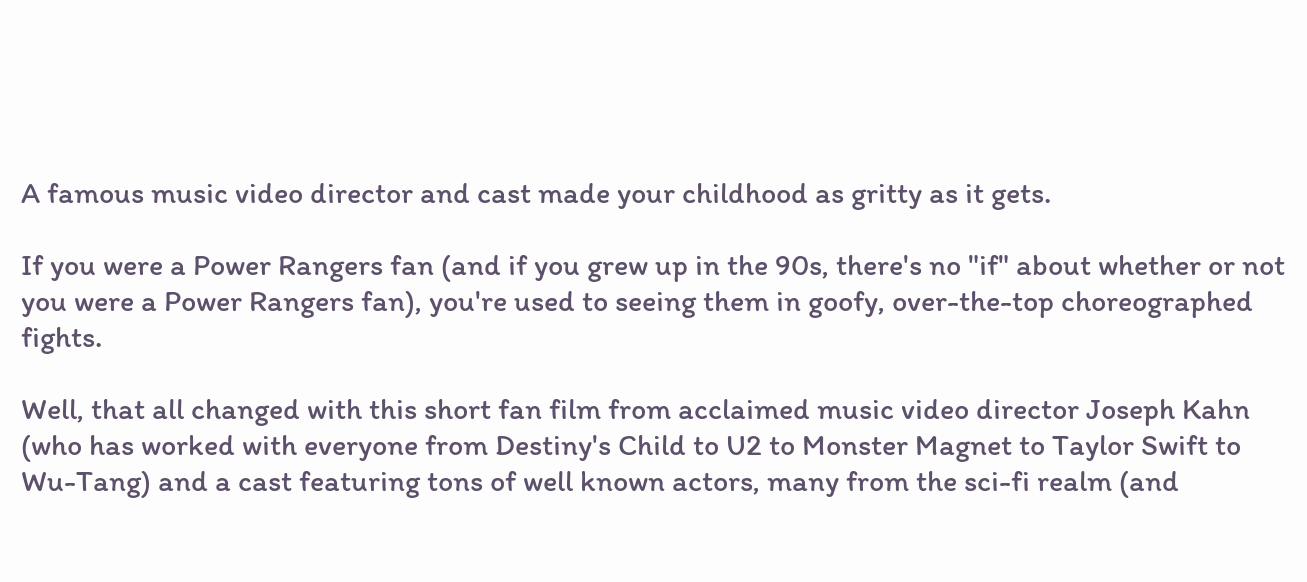A famous music video director and cast made your childhood as gritty as it gets.

If you were a Power Rangers fan (and if you grew up in the 90s, there's no "if" about whether or not you were a Power Rangers fan), you're used to seeing them in goofy, over-the-top choreographed fights.

Well, that all changed with this short fan film from acclaimed music video director Joseph Kahn (who has worked with everyone from Destiny's Child to U2 to Monster Magnet to Taylor Swift to Wu-Tang) and a cast featuring tons of well known actors, many from the sci-fi realm (and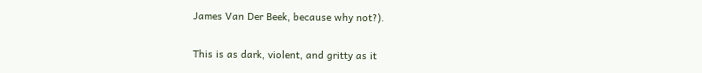James Van Der Beek, because why not?).

This is as dark, violent, and gritty as it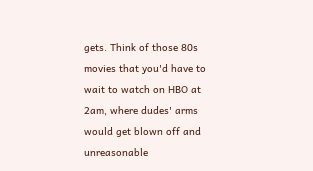gets. Think of those 80s movies that you'd have to wait to watch on HBO at 2am, where dudes' arms would get blown off and unreasonable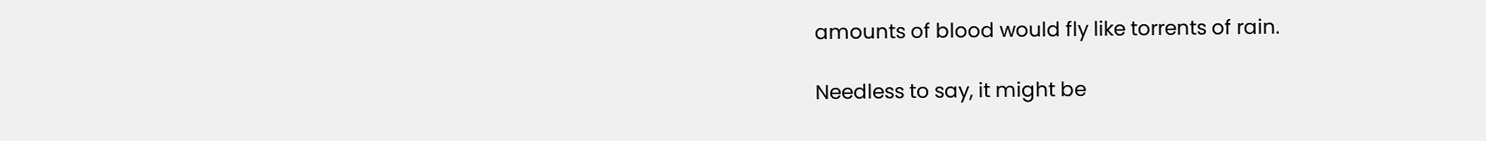amounts of blood would fly like torrents of rain.

Needless to say, it might be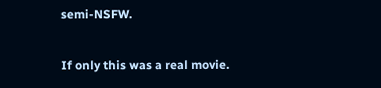semi-NSFW.

If only this was a real movie.